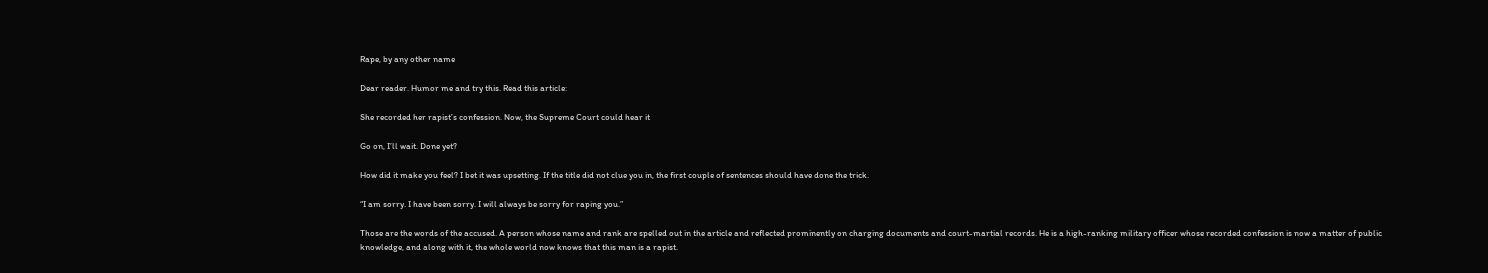Rape, by any other name

Dear reader. Humor me and try this. Read this article:

She recorded her rapist’s confession. Now, the Supreme Court could hear it

Go on, I’ll wait. Done yet?

How did it make you feel? I bet it was upsetting. If the title did not clue you in, the first couple of sentences should have done the trick.

“I am sorry. I have been sorry. I will always be sorry for raping you.”

Those are the words of the accused. A person whose name and rank are spelled out in the article and reflected prominently on charging documents and court-martial records. He is a high-ranking military officer whose recorded confession is now a matter of public knowledge, and along with it, the whole world now knows that this man is a rapist.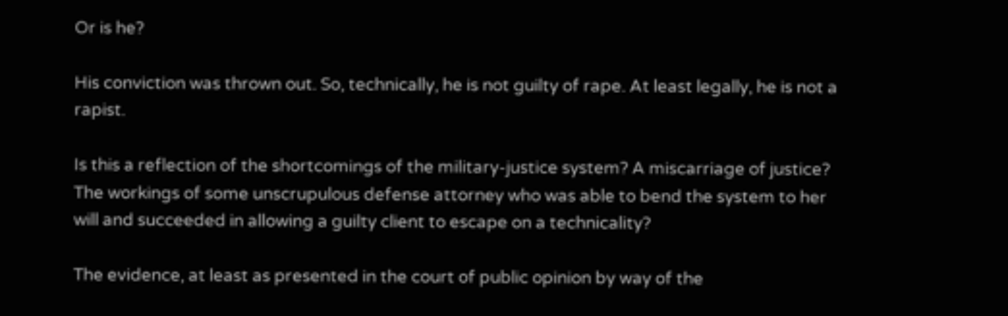Or is he?

His conviction was thrown out. So, technically, he is not guilty of rape. At least legally, he is not a rapist.

Is this a reflection of the shortcomings of the military-justice system? A miscarriage of justice? The workings of some unscrupulous defense attorney who was able to bend the system to her will and succeeded in allowing a guilty client to escape on a technicality?

The evidence, at least as presented in the court of public opinion by way of the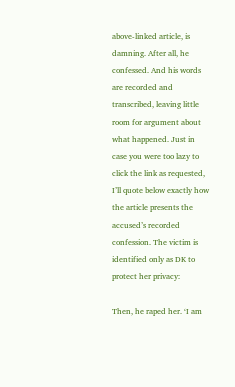above-linked article, is damning. After all, he confessed. And his words are recorded and transcribed, leaving little room for argument about what happened. Just in case you were too lazy to click the link as requested, I’ll quote below exactly how the article presents the accused’s recorded confession. The victim is identified only as DK to protect her privacy:

Then, he raped her. ‘I am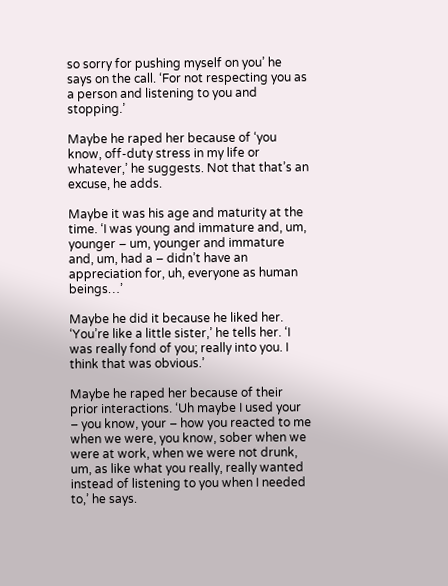so sorry for pushing myself on you’ he says on the call. ‘For not respecting you as a person and listening to you and stopping.’

Maybe he raped her because of ‘you know, off-duty stress in my life or whatever,’ he suggests. Not that that’s an excuse, he adds.

Maybe it was his age and maturity at the time. ‘I was young and immature and, um, younger – um, younger and immature and, um, had a – didn’t have an appreciation for, uh, everyone as human beings…’

Maybe he did it because he liked her. ‘You’re like a little sister,’ he tells her. ‘I was really fond of you; really into you. I think that was obvious.’

Maybe he raped her because of their prior interactions. ‘Uh maybe I used your – you know, your – how you reacted to me when we were, you know, sober when we were at work, when we were not drunk, um, as like what you really, really wanted instead of listening to you when I needed to,’ he says.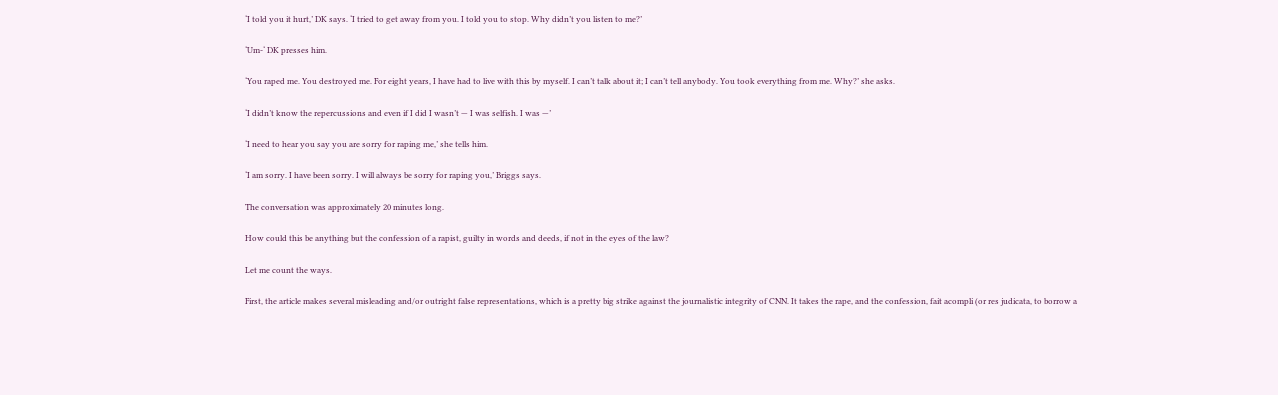‘I told you it hurt,’ DK says. ‘I tried to get away from you. I told you to stop. Why didn’t you listen to me?’

‘Um-‘ DK presses him.

‘You raped me. You destroyed me. For eight years, I have had to live with this by myself. I can’t talk about it; I can’t tell anybody. You took everything from me. Why?’ she asks.

‘I didn’t know the repercussions and even if I did I wasn’t — I was selfish. I was —’

‘I need to hear you say you are sorry for raping me,’ she tells him.

‘I am sorry. I have been sorry. I will always be sorry for raping you,’ Briggs says.

The conversation was approximately 20 minutes long.

How could this be anything but the confession of a rapist, guilty in words and deeds, if not in the eyes of the law?

Let me count the ways.

First, the article makes several misleading and/or outright false representations, which is a pretty big strike against the journalistic integrity of CNN. It takes the rape, and the confession, fait acompli (or res judicata, to borrow a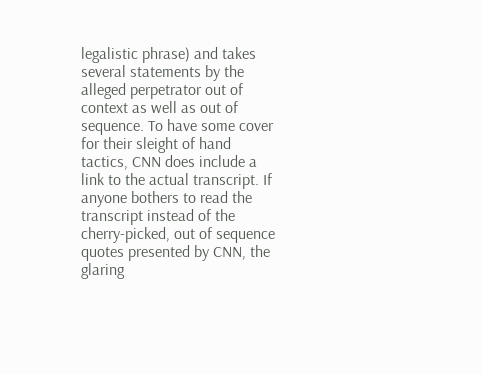legalistic phrase) and takes several statements by the alleged perpetrator out of context as well as out of sequence. To have some cover for their sleight of hand tactics, CNN does include a link to the actual transcript. If anyone bothers to read the transcript instead of the cherry-picked, out of sequence quotes presented by CNN, the glaring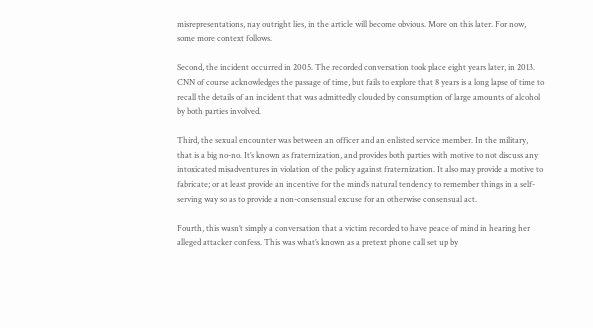misrepresentations, nay outright lies, in the article will become obvious. More on this later. For now, some more context follows.

Second, the incident occurred in 2005. The recorded conversation took place eight years later, in 2013. CNN of course acknowledges the passage of time, but fails to explore that 8 years is a long lapse of time to recall the details of an incident that was admittedly clouded by consumption of large amounts of alcohol by both parties involved.

Third, the sexual encounter was between an officer and an enlisted service member. In the military, that is a big no-no. It’s known as fraternization, and provides both parties with motive to not discuss any intoxicated misadventures in violation of the policy against fraternization. It also may provide a motive to fabricate; or at least provide an incentive for the mind’s natural tendency to remember things in a self-serving way so as to provide a non-consensual excuse for an otherwise consensual act.

Fourth, this wasn’t simply a conversation that a victim recorded to have peace of mind in hearing her alleged attacker confess. This was what’s known as a pretext phone call set up by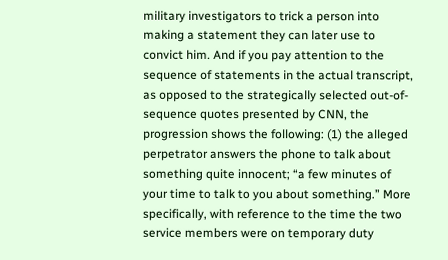military investigators to trick a person into making a statement they can later use to convict him. And if you pay attention to the sequence of statements in the actual transcript, as opposed to the strategically selected out-of-sequence quotes presented by CNN, the progression shows the following: (1) the alleged perpetrator answers the phone to talk about something quite innocent; “a few minutes of your time to talk to you about something.” More specifically, with reference to the time the two service members were on temporary duty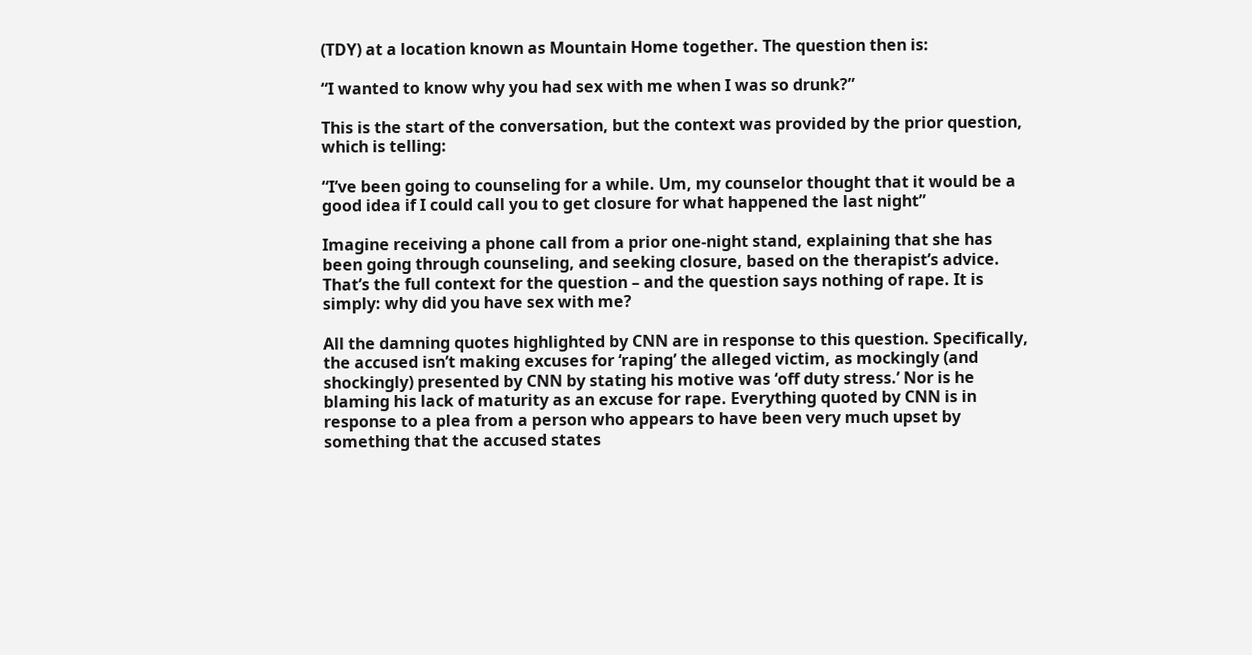(TDY) at a location known as Mountain Home together. The question then is:

“I wanted to know why you had sex with me when I was so drunk?”

This is the start of the conversation, but the context was provided by the prior question, which is telling:

“I’ve been going to counseling for a while. Um, my counselor thought that it would be a good idea if I could call you to get closure for what happened the last night”

Imagine receiving a phone call from a prior one-night stand, explaining that she has been going through counseling, and seeking closure, based on the therapist’s advice. That’s the full context for the question – and the question says nothing of rape. It is simply: why did you have sex with me?

All the damning quotes highlighted by CNN are in response to this question. Specifically, the accused isn’t making excuses for ‘raping’ the alleged victim, as mockingly (and shockingly) presented by CNN by stating his motive was ‘off duty stress.’ Nor is he blaming his lack of maturity as an excuse for rape. Everything quoted by CNN is in response to a plea from a person who appears to have been very much upset by something that the accused states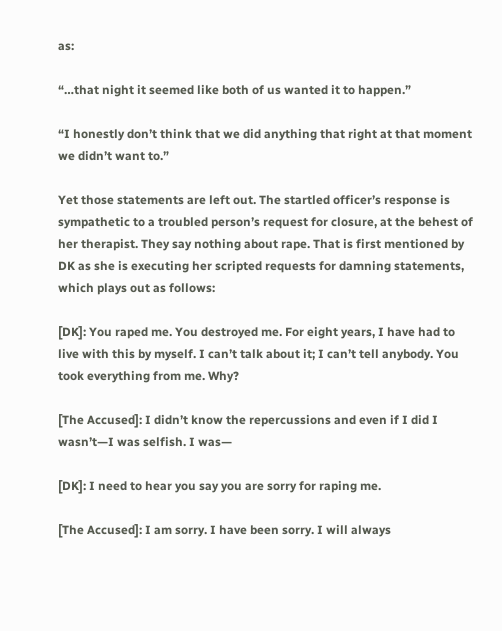as:

“…that night it seemed like both of us wanted it to happen.”

“I honestly don’t think that we did anything that right at that moment we didn’t want to.”

Yet those statements are left out. The startled officer’s response is sympathetic to a troubled person’s request for closure, at the behest of her therapist. They say nothing about rape. That is first mentioned by DK as she is executing her scripted requests for damning statements, which plays out as follows:

[DK]: You raped me. You destroyed me. For eight years, I have had to live with this by myself. I can’t talk about it; I can’t tell anybody. You took everything from me. Why?

[The Accused]: I didn’t know the repercussions and even if I did I wasn’t—I was selfish. I was—

[DK]: I need to hear you say you are sorry for raping me.

[The Accused]: I am sorry. I have been sorry. I will always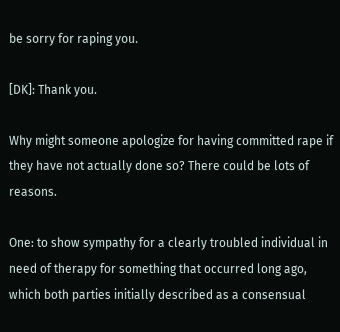be sorry for raping you.

[DK]: Thank you.

Why might someone apologize for having committed rape if they have not actually done so? There could be lots of reasons.

One: to show sympathy for a clearly troubled individual in need of therapy for something that occurred long ago, which both parties initially described as a consensual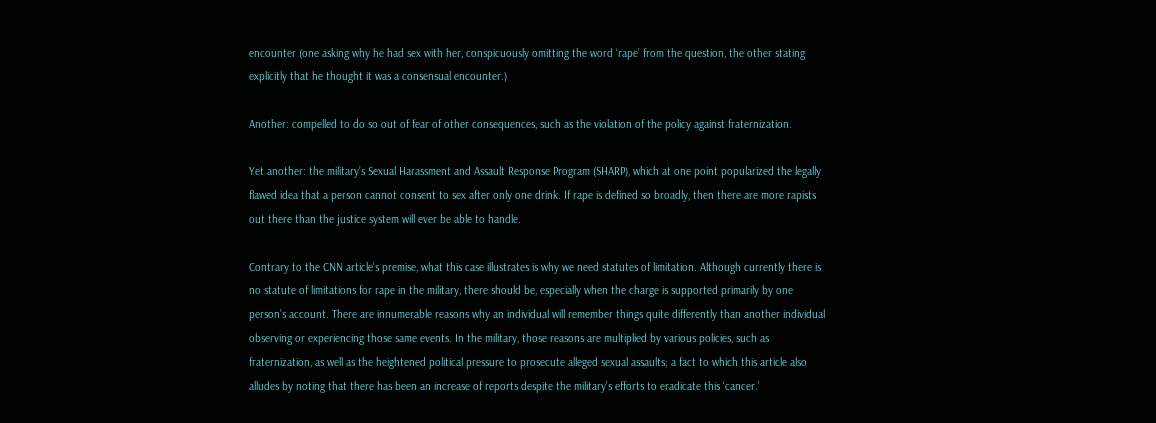encounter (one asking why he had sex with her, conspicuously omitting the word ‘rape’ from the question, the other stating explicitly that he thought it was a consensual encounter.)

Another: compelled to do so out of fear of other consequences, such as the violation of the policy against fraternization.

Yet another: the military’s Sexual Harassment and Assault Response Program (SHARP), which at one point popularized the legally flawed idea that a person cannot consent to sex after only one drink. If rape is defined so broadly, then there are more rapists out there than the justice system will ever be able to handle.

Contrary to the CNN article’s premise, what this case illustrates is why we need statutes of limitation. Although currently there is no statute of limitations for rape in the military, there should be, especially when the charge is supported primarily by one person’s account. There are innumerable reasons why an individual will remember things quite differently than another individual observing or experiencing those same events. In the military, those reasons are multiplied by various policies, such as fraternization, as well as the heightened political pressure to prosecute alleged sexual assaults; a fact to which this article also alludes by noting that there has been an increase of reports despite the military’s efforts to eradicate this ‘cancer.’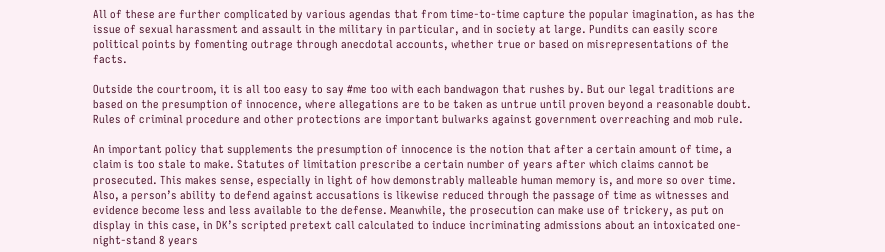All of these are further complicated by various agendas that from time-to-time capture the popular imagination, as has the issue of sexual harassment and assault in the military in particular, and in society at large. Pundits can easily score political points by fomenting outrage through anecdotal accounts, whether true or based on misrepresentations of the facts.

Outside the courtroom, it is all too easy to say #me too with each bandwagon that rushes by. But our legal traditions are based on the presumption of innocence, where allegations are to be taken as untrue until proven beyond a reasonable doubt. Rules of criminal procedure and other protections are important bulwarks against government overreaching and mob rule.

An important policy that supplements the presumption of innocence is the notion that after a certain amount of time, a claim is too stale to make. Statutes of limitation prescribe a certain number of years after which claims cannot be prosecuted. This makes sense, especially in light of how demonstrably malleable human memory is, and more so over time. Also, a person’s ability to defend against accusations is likewise reduced through the passage of time as witnesses and evidence become less and less available to the defense. Meanwhile, the prosecution can make use of trickery, as put on display in this case, in DK’s scripted pretext call calculated to induce incriminating admissions about an intoxicated one-night-stand 8 years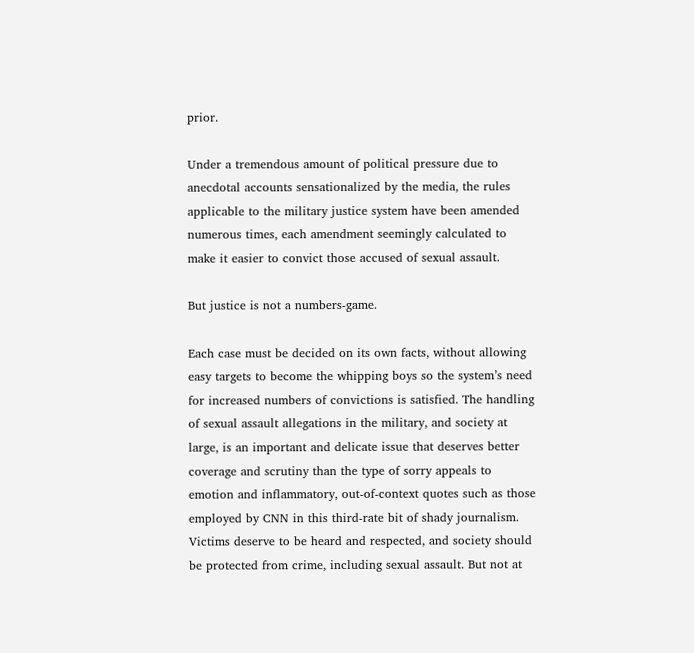prior.

Under a tremendous amount of political pressure due to anecdotal accounts sensationalized by the media, the rules applicable to the military justice system have been amended numerous times, each amendment seemingly calculated to make it easier to convict those accused of sexual assault.

But justice is not a numbers-game.

Each case must be decided on its own facts, without allowing easy targets to become the whipping boys so the system’s need for increased numbers of convictions is satisfied. The handling of sexual assault allegations in the military, and society at large, is an important and delicate issue that deserves better coverage and scrutiny than the type of sorry appeals to emotion and inflammatory, out-of-context quotes such as those employed by CNN in this third-rate bit of shady journalism. Victims deserve to be heard and respected, and society should be protected from crime, including sexual assault. But not at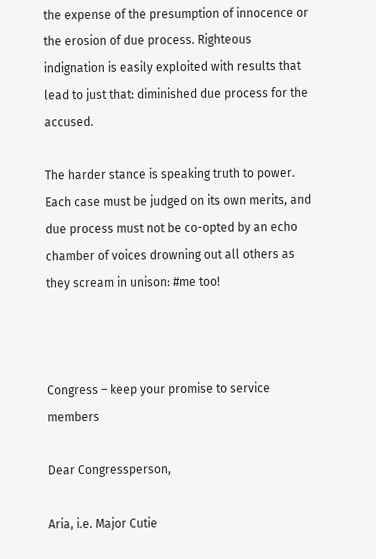the expense of the presumption of innocence or the erosion of due process. Righteous indignation is easily exploited with results that lead to just that: diminished due process for the accused.

The harder stance is speaking truth to power. Each case must be judged on its own merits, and due process must not be co-opted by an echo chamber of voices drowning out all others as they scream in unison: #me too!



Congress – keep your promise to service members

Dear Congressperson,

Aria, i.e. Major Cutie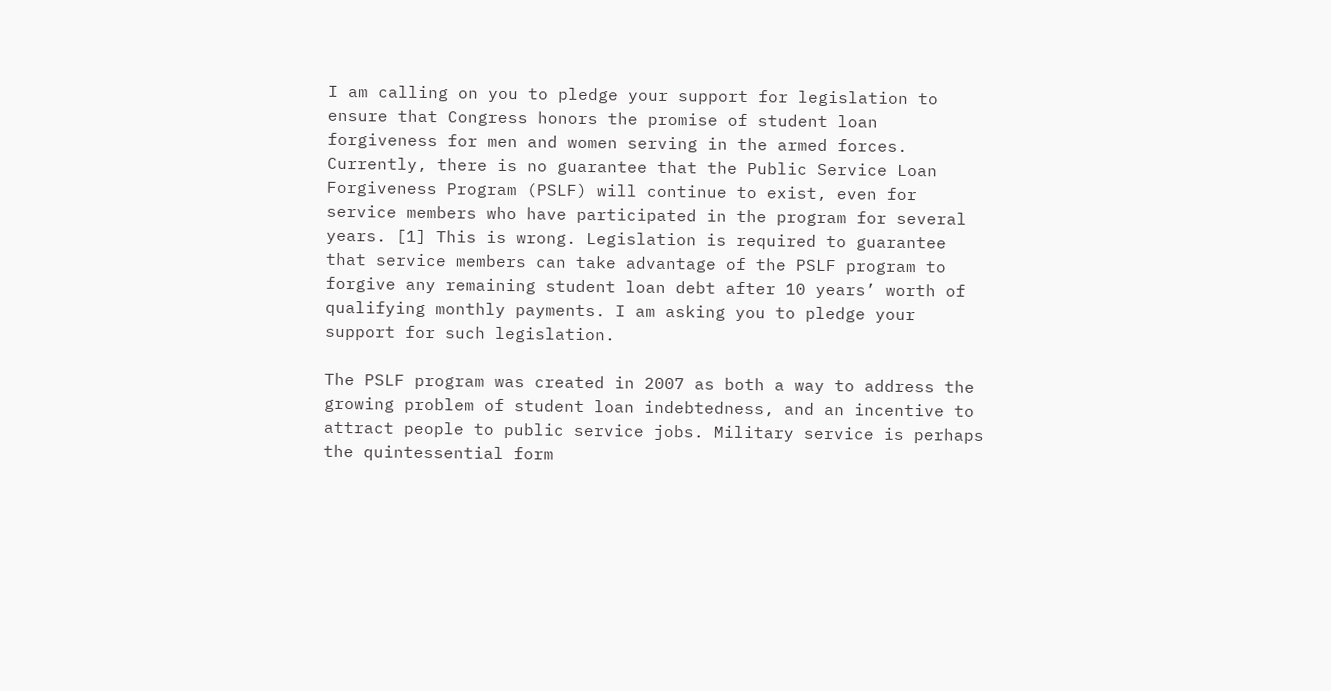I am calling on you to pledge your support for legislation to ensure that Congress honors the promise of student loan forgiveness for men and women serving in the armed forces. Currently, there is no guarantee that the Public Service Loan Forgiveness Program (PSLF) will continue to exist, even for service members who have participated in the program for several years. [1] This is wrong. Legislation is required to guarantee that service members can take advantage of the PSLF program to forgive any remaining student loan debt after 10 years’ worth of qualifying monthly payments. I am asking you to pledge your support for such legislation.

The PSLF program was created in 2007 as both a way to address the growing problem of student loan indebtedness, and an incentive to attract people to public service jobs. Military service is perhaps the quintessential form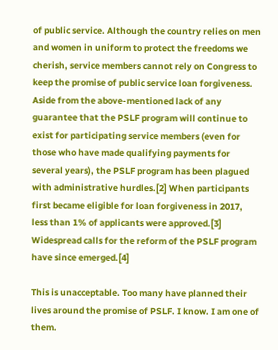of public service. Although the country relies on men and women in uniform to protect the freedoms we cherish, service members cannot rely on Congress to keep the promise of public service loan forgiveness. Aside from the above-mentioned lack of any guarantee that the PSLF program will continue to exist for participating service members (even for those who have made qualifying payments for several years), the PSLF program has been plagued with administrative hurdles.[2] When participants first became eligible for loan forgiveness in 2017, less than 1% of applicants were approved.[3] Widespread calls for the reform of the PSLF program have since emerged.[4]

This is unacceptable. Too many have planned their lives around the promise of PSLF. I know. I am one of them.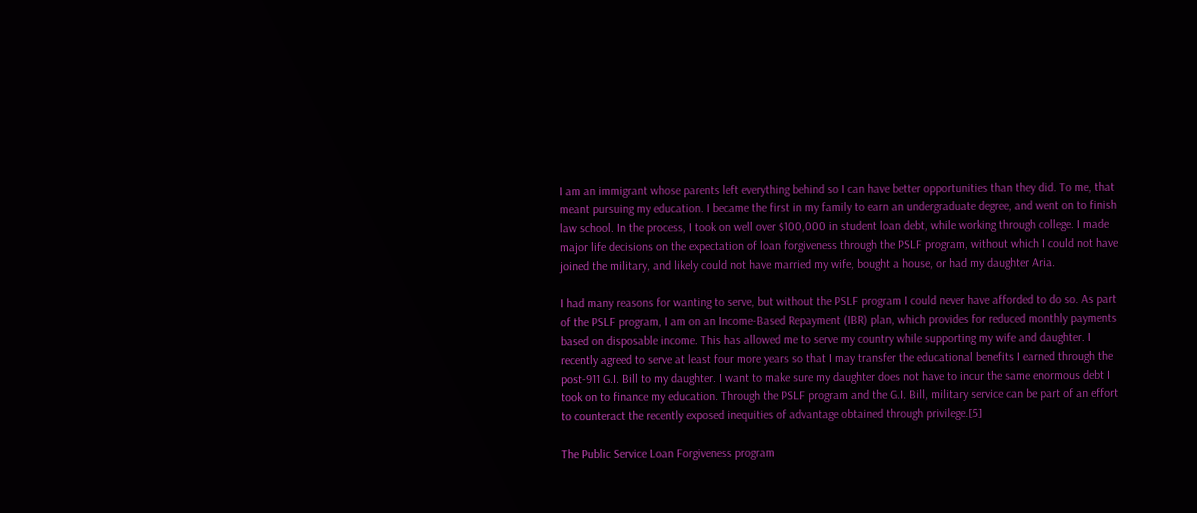I am an immigrant whose parents left everything behind so I can have better opportunities than they did. To me, that meant pursuing my education. I became the first in my family to earn an undergraduate degree, and went on to finish law school. In the process, I took on well over $100,000 in student loan debt, while working through college. I made major life decisions on the expectation of loan forgiveness through the PSLF program, without which I could not have joined the military, and likely could not have married my wife, bought a house, or had my daughter Aria.

I had many reasons for wanting to serve, but without the PSLF program I could never have afforded to do so. As part of the PSLF program, I am on an Income-Based Repayment (IBR) plan, which provides for reduced monthly payments based on disposable income. This has allowed me to serve my country while supporting my wife and daughter. I recently agreed to serve at least four more years so that I may transfer the educational benefits I earned through the post-911 G.I. Bill to my daughter. I want to make sure my daughter does not have to incur the same enormous debt I took on to finance my education. Through the PSLF program and the G.I. Bill, military service can be part of an effort to counteract the recently exposed inequities of advantage obtained through privilege.[5]

The Public Service Loan Forgiveness program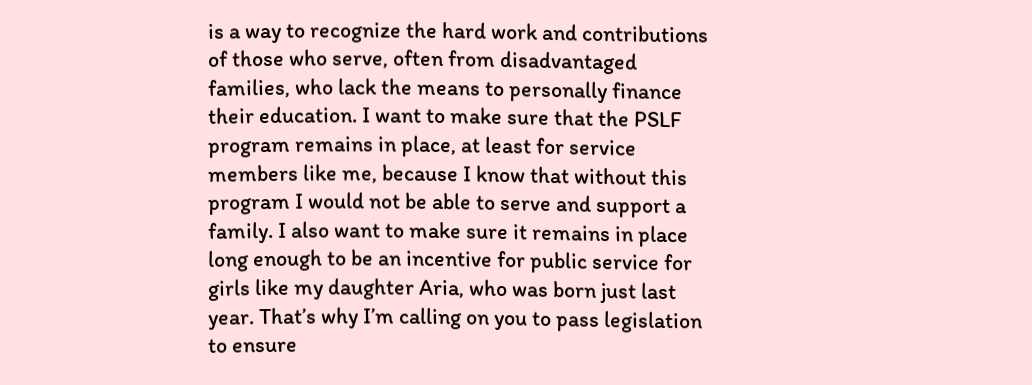is a way to recognize the hard work and contributions of those who serve, often from disadvantaged families, who lack the means to personally finance their education. I want to make sure that the PSLF program remains in place, at least for service members like me, because I know that without this program I would not be able to serve and support a family. I also want to make sure it remains in place long enough to be an incentive for public service for girls like my daughter Aria, who was born just last year. That’s why I’m calling on you to pass legislation to ensure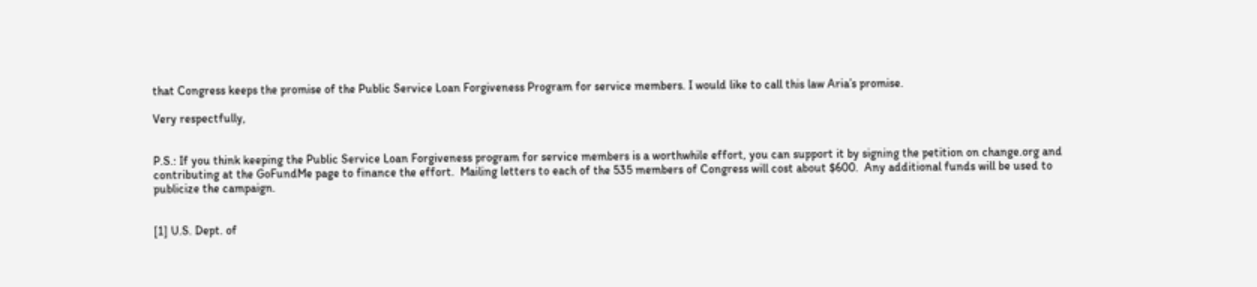that Congress keeps the promise of the Public Service Loan Forgiveness Program for service members. I would like to call this law Aria’s promise.

Very respectfully,


P.S.: If you think keeping the Public Service Loan Forgiveness program for service members is a worthwhile effort, you can support it by signing the petition on change.org and contributing at the GoFundMe page to finance the effort.  Mailing letters to each of the 535 members of Congress will cost about $600.  Any additional funds will be used to publicize the campaign.


[1] U.S. Dept. of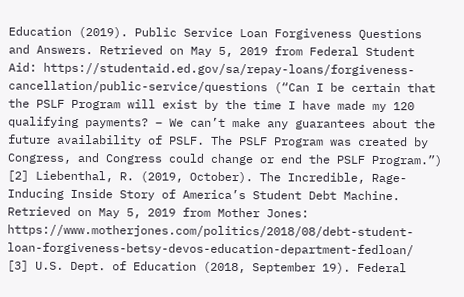Education (2019). Public Service Loan Forgiveness Questions and Answers. Retrieved on May 5, 2019 from Federal Student Aid: https://studentaid.ed.gov/sa/repay-loans/forgiveness-cancellation/public-service/questions (“Can I be certain that the PSLF Program will exist by the time I have made my 120 qualifying payments? – We can’t make any guarantees about the future availability of PSLF. The PSLF Program was created by Congress, and Congress could change or end the PSLF Program.”)
[2] Liebenthal, R. (2019, October). The Incredible, Rage-Inducing Inside Story of America’s Student Debt Machine. Retrieved on May 5, 2019 from Mother Jones: https://www.motherjones.com/politics/2018/08/debt-student-loan-forgiveness-betsy-devos-education-department-fedloan/
[3] U.S. Dept. of Education (2018, September 19). Federal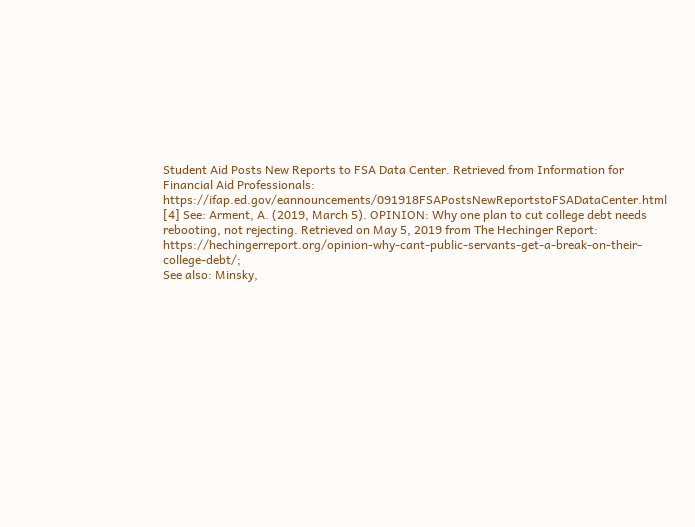Student Aid Posts New Reports to FSA Data Center. Retrieved from Information for Financial Aid Professionals: https://ifap.ed.gov/eannouncements/091918FSAPostsNewReportstoFSADataCenter.html
[4] See: Arment, A. (2019, March 5). OPINION: Why one plan to cut college debt needs rebooting, not rejecting. Retrieved on May 5, 2019 from The Hechinger Report: https://hechingerreport.org/opinion-why-cant-public-servants-get-a-break-on-their-college-debt/;
See also: Minsky,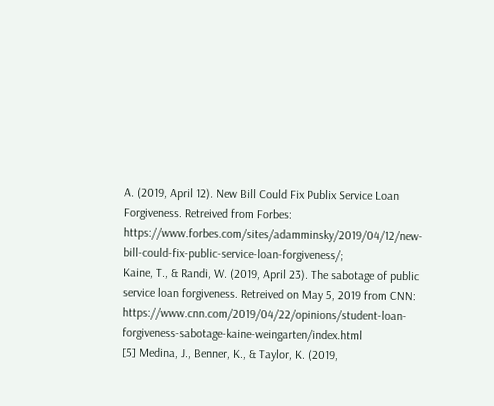A. (2019, April 12). New Bill Could Fix Publix Service Loan Forgiveness. Retreived from Forbes: https://www.forbes.com/sites/adamminsky/2019/04/12/new-bill-could-fix-public-service-loan-forgiveness/;
Kaine, T., & Randi, W. (2019, April 23). The sabotage of public service loan forgiveness. Retreived on May 5, 2019 from CNN: https://www.cnn.com/2019/04/22/opinions/student-loan-forgiveness-sabotage-kaine-weingarten/index.html
[5] Medina, J., Benner, K., & Taylor, K. (2019,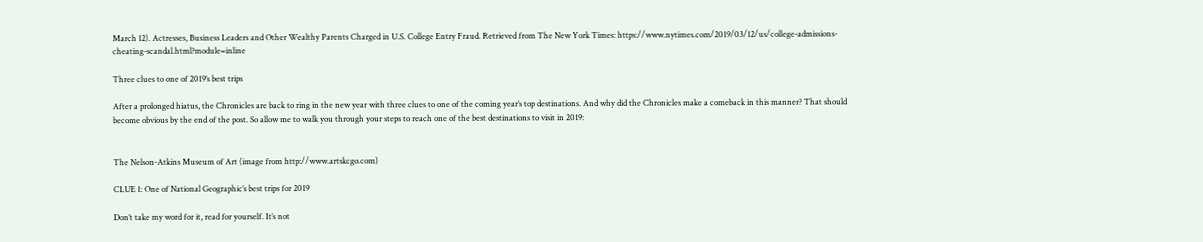March 12). Actresses, Business Leaders and Other Wealthy Parents Charged in U.S. College Entry Fraud. Retrieved from The New York Times: https://www.nytimes.com/2019/03/12/us/college-admissions-cheating-scandal.html?module=inline

Three clues to one of 2019’s best trips

After a prolonged hiatus, the Chronicles are back to ring in the new year with three clues to one of the coming year’s top destinations. And why did the Chronicles make a comeback in this manner? That should become obvious by the end of the post. So allow me to walk you through your steps to reach one of the best destinations to visit in 2019:


The Nelson-Atkins Museum of Art (image from http://www.artskcgo.com)

CLUE 1: One of National Geographic’s best trips for 2019

Don’t take my word for it, read for yourself. It’s not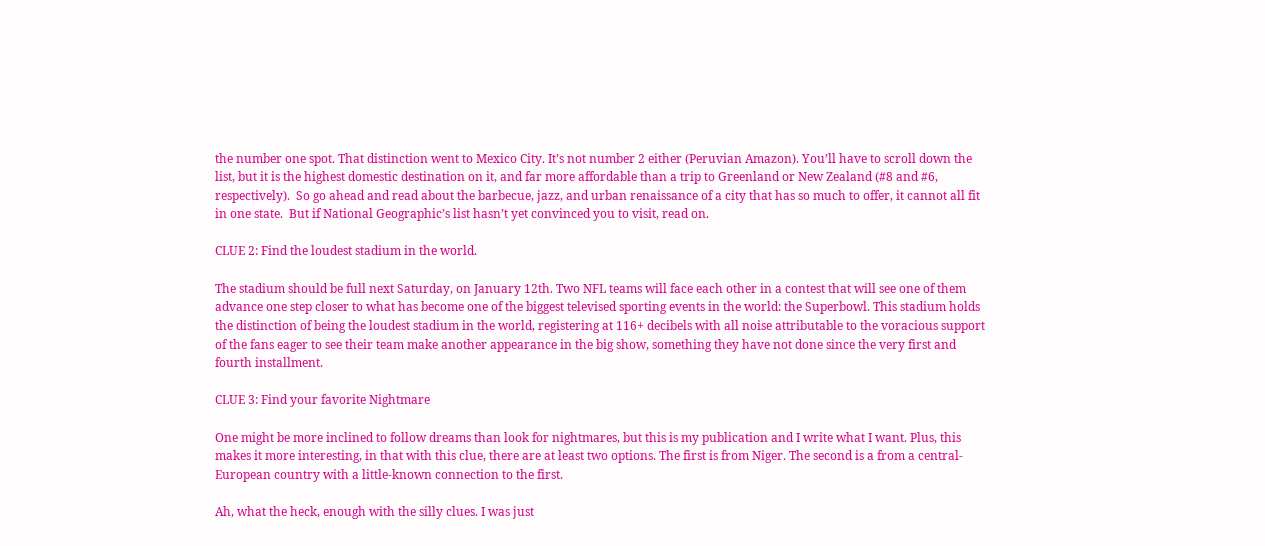the number one spot. That distinction went to Mexico City. It’s not number 2 either (Peruvian Amazon). You’ll have to scroll down the list, but it is the highest domestic destination on it, and far more affordable than a trip to Greenland or New Zealand (#8 and #6, respectively).  So go ahead and read about the barbecue, jazz, and urban renaissance of a city that has so much to offer, it cannot all fit in one state.  But if National Geographic’s list hasn’t yet convinced you to visit, read on.

CLUE 2: Find the loudest stadium in the world.

The stadium should be full next Saturday, on January 12th. Two NFL teams will face each other in a contest that will see one of them advance one step closer to what has become one of the biggest televised sporting events in the world: the Superbowl. This stadium holds the distinction of being the loudest stadium in the world, registering at 116+ decibels with all noise attributable to the voracious support of the fans eager to see their team make another appearance in the big show, something they have not done since the very first and fourth installment.

CLUE 3: Find your favorite Nightmare

One might be more inclined to follow dreams than look for nightmares, but this is my publication and I write what I want. Plus, this makes it more interesting, in that with this clue, there are at least two options. The first is from Niger. The second is a from a central-European country with a little-known connection to the first.

Ah, what the heck, enough with the silly clues. I was just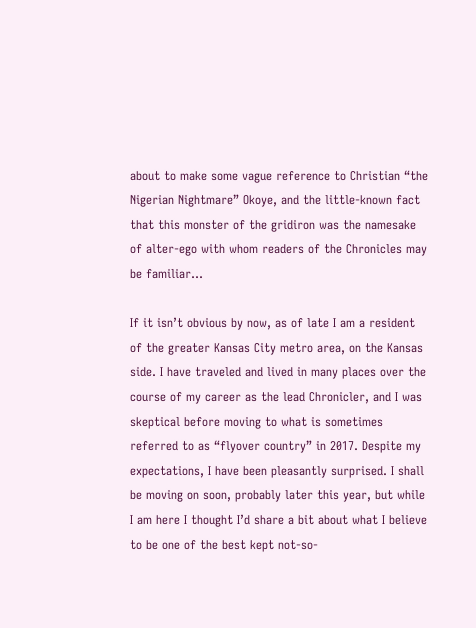about to make some vague reference to Christian “the Nigerian Nightmare” Okoye, and the little-known fact that this monster of the gridiron was the namesake of alter-ego with whom readers of the Chronicles may be familiar…

If it isn’t obvious by now, as of late I am a resident of the greater Kansas City metro area, on the Kansas side. I have traveled and lived in many places over the course of my career as the lead Chronicler, and I was skeptical before moving to what is sometimes referred to as “flyover country” in 2017. Despite my expectations, I have been pleasantly surprised. I shall be moving on soon, probably later this year, but while I am here I thought I’d share a bit about what I believe to be one of the best kept not-so-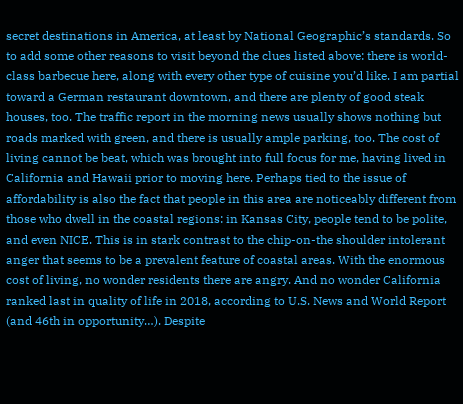secret destinations in America, at least by National Geographic’s standards. So to add some other reasons to visit beyond the clues listed above: there is world-class barbecue here, along with every other type of cuisine you’d like. I am partial toward a German restaurant downtown, and there are plenty of good steak houses, too. The traffic report in the morning news usually shows nothing but roads marked with green, and there is usually ample parking, too. The cost of living cannot be beat, which was brought into full focus for me, having lived in California and Hawaii prior to moving here. Perhaps tied to the issue of affordability is also the fact that people in this area are noticeably different from those who dwell in the coastal regions: in Kansas City, people tend to be polite, and even NICE. This is in stark contrast to the chip-on-the shoulder intolerant anger that seems to be a prevalent feature of coastal areas. With the enormous cost of living, no wonder residents there are angry. And no wonder California ranked last in quality of life in 2018, according to U.S. News and World Report (and 46th in opportunity…). Despite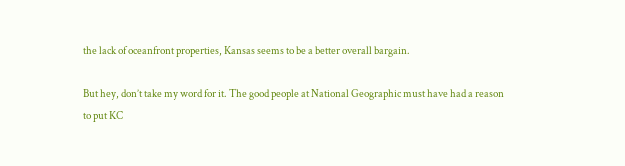the lack of oceanfront properties, Kansas seems to be a better overall bargain.

But hey, don’t take my word for it. The good people at National Geographic must have had a reason to put KC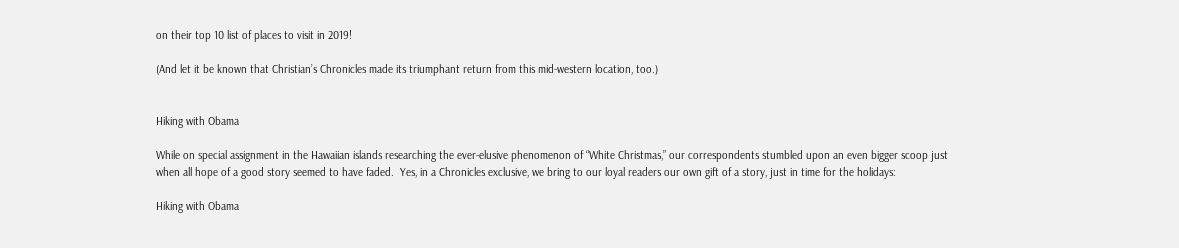on their top 10 list of places to visit in 2019!

(And let it be known that Christian’s Chronicles made its triumphant return from this mid-western location, too.)


Hiking with Obama

While on special assignment in the Hawaiian islands researching the ever-elusive phenomenon of “White Christmas,” our correspondents stumbled upon an even bigger scoop just when all hope of a good story seemed to have faded.  Yes, in a Chronicles exclusive, we bring to our loyal readers our own gift of a story, just in time for the holidays:

Hiking with Obama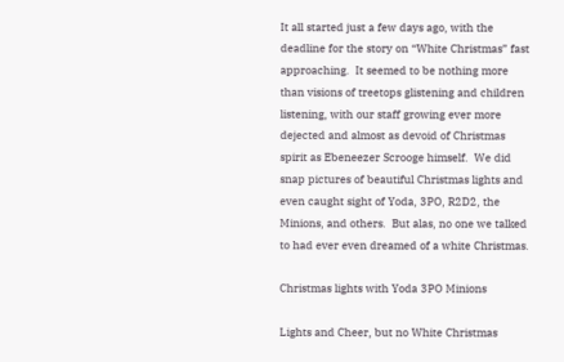It all started just a few days ago, with the deadline for the story on “White Christmas” fast approaching.  It seemed to be nothing more than visions of treetops glistening and children listening, with our staff growing ever more dejected and almost as devoid of Christmas spirit as Ebeneezer Scrooge himself.  We did snap pictures of beautiful Christmas lights and even caught sight of Yoda, 3PO, R2D2, the Minions, and others.  But alas, no one we talked to had ever even dreamed of a white Christmas.

Christmas lights with Yoda 3PO Minions

Lights and Cheer, but no White Christmas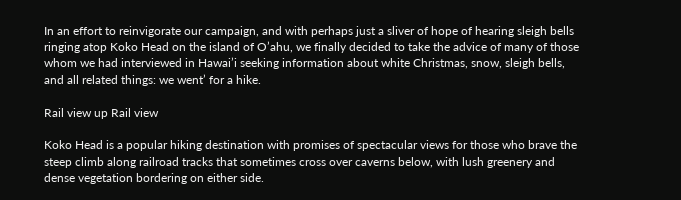In an effort to reinvigorate our campaign, and with perhaps just a sliver of hope of hearing sleigh bells ringing atop Koko Head on the island of O’ahu, we finally decided to take the advice of many of those whom we had interviewed in Hawai’i seeking information about white Christmas, snow, sleigh bells, and all related things: we went’ for a hike.

Rail view up Rail view

Koko Head is a popular hiking destination with promises of spectacular views for those who brave the steep climb along railroad tracks that sometimes cross over caverns below, with lush greenery and dense vegetation bordering on either side.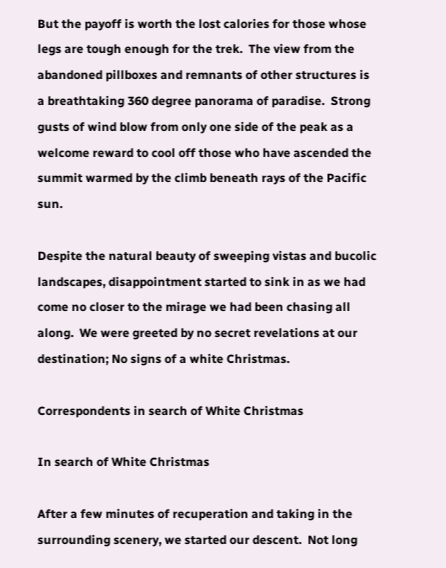But the payoff is worth the lost calories for those whose legs are tough enough for the trek.  The view from the abandoned pillboxes and remnants of other structures is a breathtaking 360 degree panorama of paradise.  Strong gusts of wind blow from only one side of the peak as a welcome reward to cool off those who have ascended the summit warmed by the climb beneath rays of the Pacific sun.

Despite the natural beauty of sweeping vistas and bucolic landscapes, disappointment started to sink in as we had come no closer to the mirage we had been chasing all along.  We were greeted by no secret revelations at our destination; No signs of a white Christmas.

Correspondents in search of White Christmas

In search of White Christmas

After a few minutes of recuperation and taking in the surrounding scenery, we started our descent.  Not long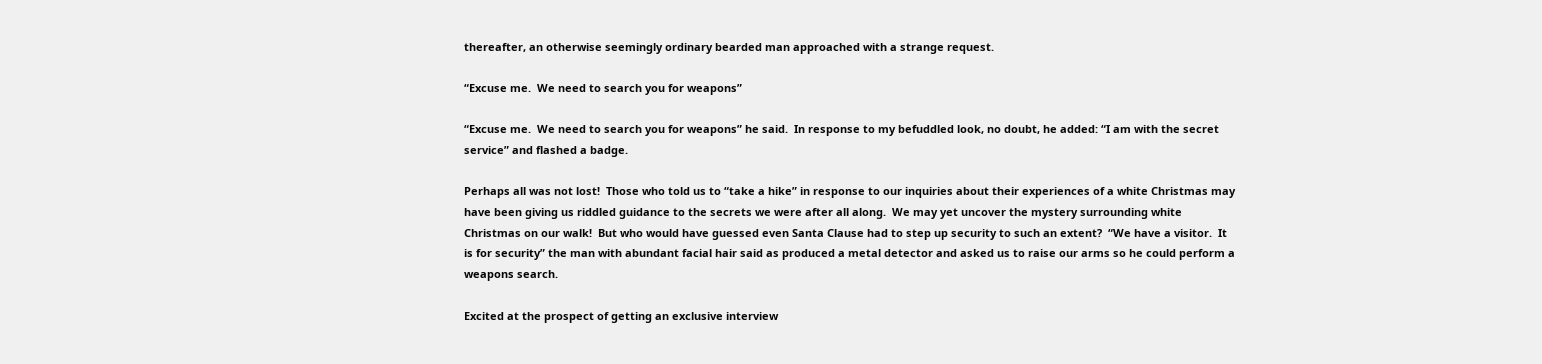thereafter, an otherwise seemingly ordinary bearded man approached with a strange request.

“Excuse me.  We need to search you for weapons”

“Excuse me.  We need to search you for weapons” he said.  In response to my befuddled look, no doubt, he added: “I am with the secret service” and flashed a badge.

Perhaps all was not lost!  Those who told us to “take a hike” in response to our inquiries about their experiences of a white Christmas may have been giving us riddled guidance to the secrets we were after all along.  We may yet uncover the mystery surrounding white Christmas on our walk!  But who would have guessed even Santa Clause had to step up security to such an extent?  “We have a visitor.  It is for security” the man with abundant facial hair said as produced a metal detector and asked us to raise our arms so he could perform a weapons search.

Excited at the prospect of getting an exclusive interview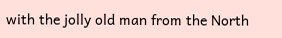with the jolly old man from the North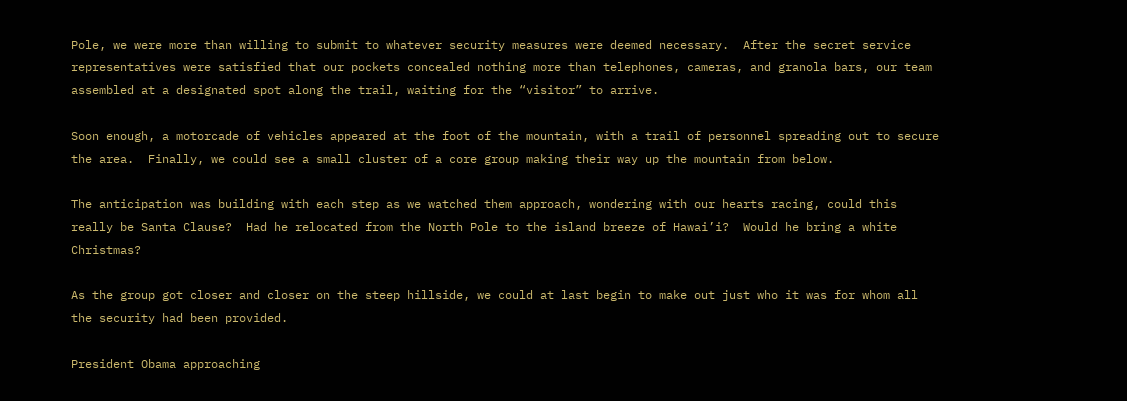Pole, we were more than willing to submit to whatever security measures were deemed necessary.  After the secret service representatives were satisfied that our pockets concealed nothing more than telephones, cameras, and granola bars, our team assembled at a designated spot along the trail, waiting for the “visitor” to arrive.

Soon enough, a motorcade of vehicles appeared at the foot of the mountain, with a trail of personnel spreading out to secure the area.  Finally, we could see a small cluster of a core group making their way up the mountain from below.

The anticipation was building with each step as we watched them approach, wondering with our hearts racing, could this really be Santa Clause?  Had he relocated from the North Pole to the island breeze of Hawai’i?  Would he bring a white Christmas?

As the group got closer and closer on the steep hillside, we could at last begin to make out just who it was for whom all the security had been provided.

President Obama approaching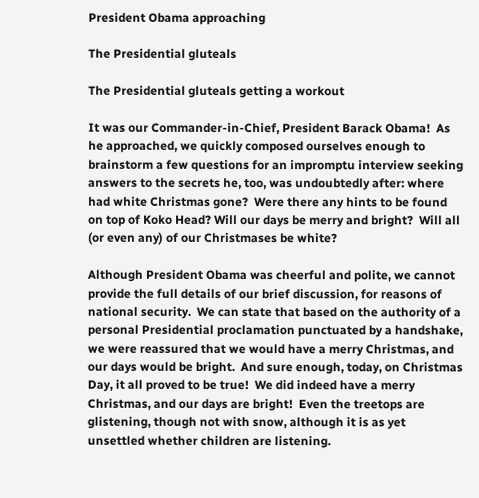President Obama approaching

The Presidential gluteals

The Presidential gluteals getting a workout

It was our Commander-in-Chief, President Barack Obama!  As he approached, we quickly composed ourselves enough to brainstorm a few questions for an impromptu interview seeking answers to the secrets he, too, was undoubtedly after: where had white Christmas gone?  Were there any hints to be found on top of Koko Head? Will our days be merry and bright?  Will all (or even any) of our Christmases be white?

Although President Obama was cheerful and polite, we cannot provide the full details of our brief discussion, for reasons of national security.  We can state that based on the authority of a personal Presidential proclamation punctuated by a handshake, we were reassured that we would have a merry Christmas, and our days would be bright.  And sure enough, today, on Christmas Day, it all proved to be true!  We did indeed have a merry Christmas, and our days are bright!  Even the treetops are glistening, though not with snow, although it is as yet unsettled whether children are listening.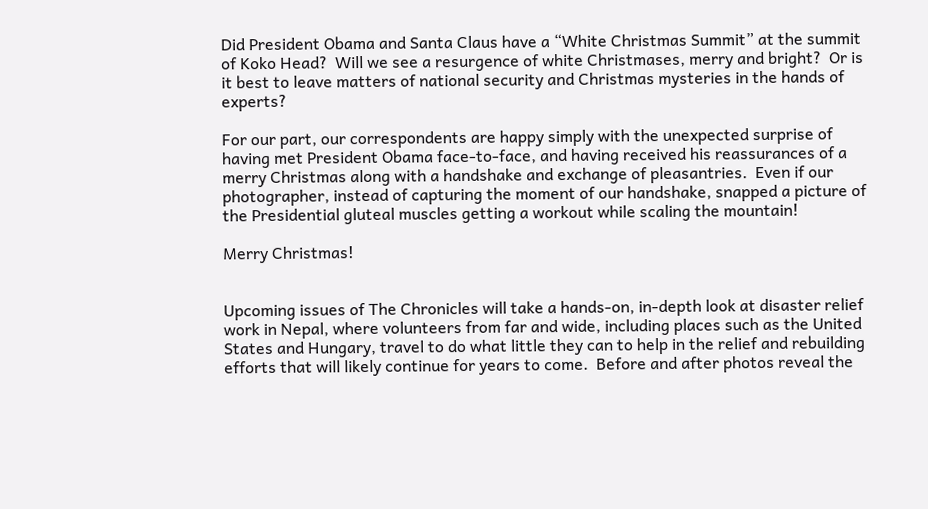Did President Obama and Santa Claus have a “White Christmas Summit” at the summit of Koko Head?  Will we see a resurgence of white Christmases, merry and bright?  Or is it best to leave matters of national security and Christmas mysteries in the hands of experts?

For our part, our correspondents are happy simply with the unexpected surprise of having met President Obama face-to-face, and having received his reassurances of a merry Christmas along with a handshake and exchange of pleasantries.  Even if our photographer, instead of capturing the moment of our handshake, snapped a picture of the Presidential gluteal muscles getting a workout while scaling the mountain!

Merry Christmas!


Upcoming issues of The Chronicles will take a hands-on, in-depth look at disaster relief work in Nepal, where volunteers from far and wide, including places such as the United States and Hungary, travel to do what little they can to help in the relief and rebuilding efforts that will likely continue for years to come.  Before and after photos reveal the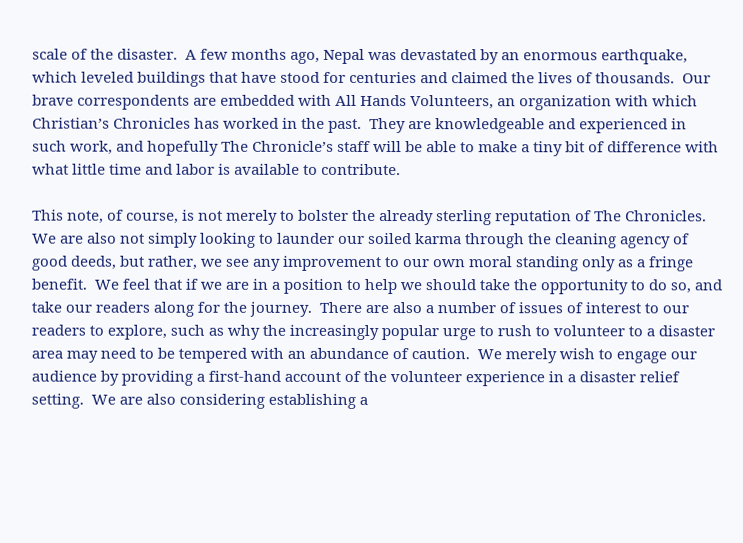scale of the disaster.  A few months ago, Nepal was devastated by an enormous earthquake, which leveled buildings that have stood for centuries and claimed the lives of thousands.  Our brave correspondents are embedded with All Hands Volunteers, an organization with which Christian’s Chronicles has worked in the past.  They are knowledgeable and experienced in such work, and hopefully The Chronicle’s staff will be able to make a tiny bit of difference with what little time and labor is available to contribute.

This note, of course, is not merely to bolster the already sterling reputation of The Chronicles.  We are also not simply looking to launder our soiled karma through the cleaning agency of good deeds, but rather, we see any improvement to our own moral standing only as a fringe benefit.  We feel that if we are in a position to help we should take the opportunity to do so, and take our readers along for the journey.  There are also a number of issues of interest to our readers to explore, such as why the increasingly popular urge to rush to volunteer to a disaster area may need to be tempered with an abundance of caution.  We merely wish to engage our audience by providing a first-hand account of the volunteer experience in a disaster relief setting.  We are also considering establishing a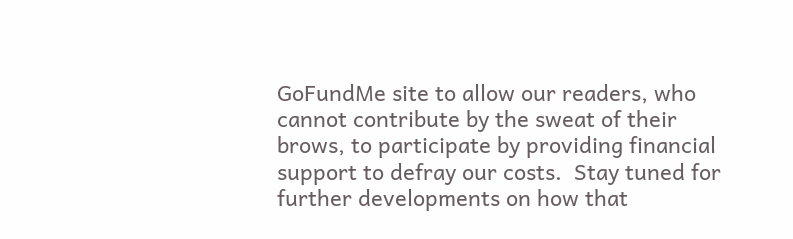GoFundMe site to allow our readers, who cannot contribute by the sweat of their brows, to participate by providing financial support to defray our costs.  Stay tuned for further developments on how that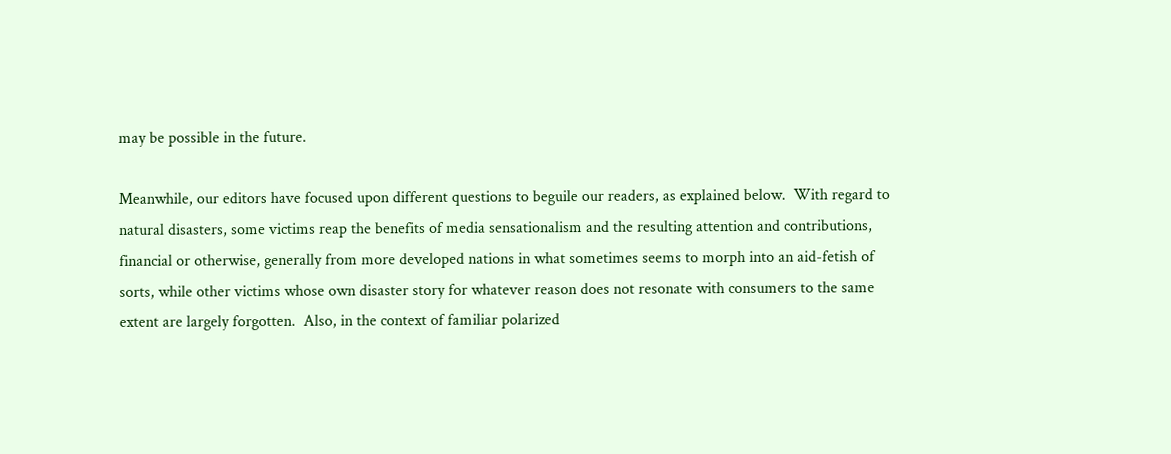may be possible in the future.

Meanwhile, our editors have focused upon different questions to beguile our readers, as explained below.  With regard to natural disasters, some victims reap the benefits of media sensationalism and the resulting attention and contributions, financial or otherwise, generally from more developed nations in what sometimes seems to morph into an aid-fetish of sorts, while other victims whose own disaster story for whatever reason does not resonate with consumers to the same extent are largely forgotten.  Also, in the context of familiar polarized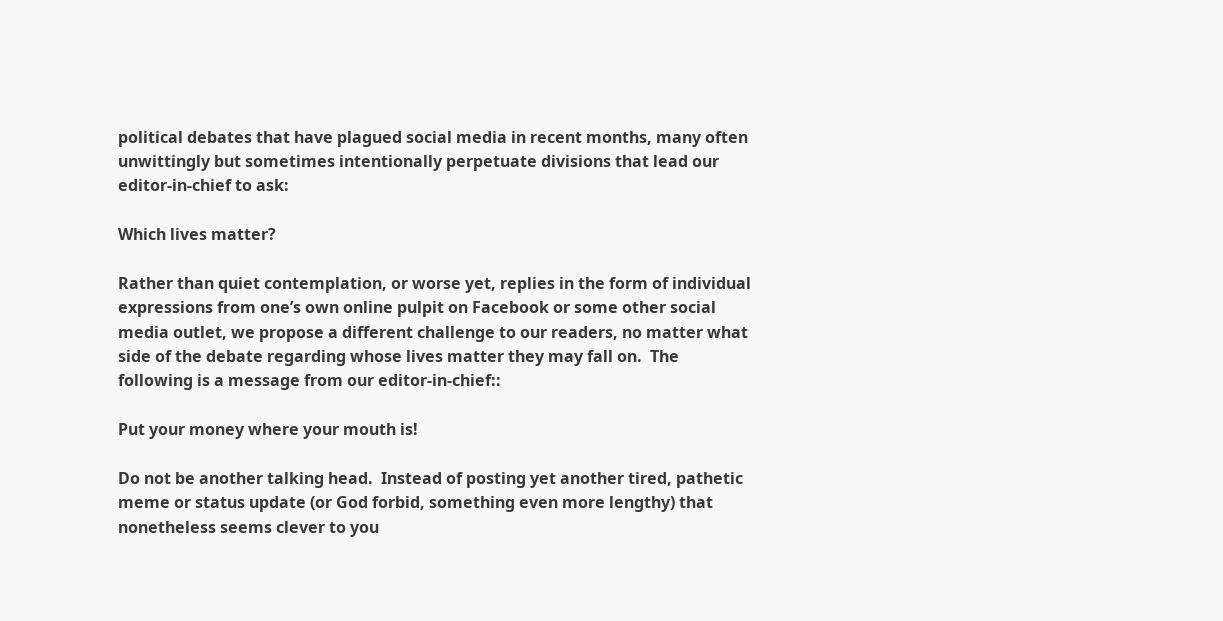political debates that have plagued social media in recent months, many often unwittingly but sometimes intentionally perpetuate divisions that lead our editor-in-chief to ask:

Which lives matter?

Rather than quiet contemplation, or worse yet, replies in the form of individual expressions from one’s own online pulpit on Facebook or some other social media outlet, we propose a different challenge to our readers, no matter what side of the debate regarding whose lives matter they may fall on.  The following is a message from our editor-in-chief::

Put your money where your mouth is!

Do not be another talking head.  Instead of posting yet another tired, pathetic meme or status update (or God forbid, something even more lengthy) that nonetheless seems clever to you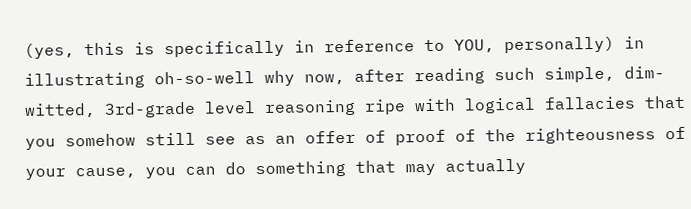(yes, this is specifically in reference to YOU, personally) in illustrating oh-so-well why now, after reading such simple, dim-witted, 3rd-grade level reasoning ripe with logical fallacies that you somehow still see as an offer of proof of the righteousness of your cause, you can do something that may actually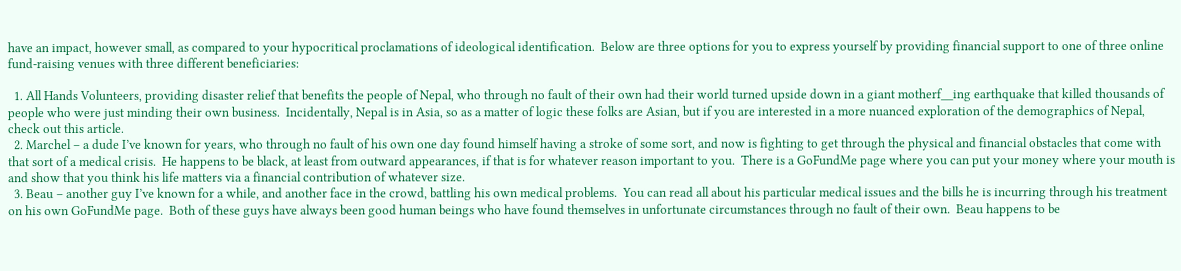have an impact, however small, as compared to your hypocritical proclamations of ideological identification.  Below are three options for you to express yourself by providing financial support to one of three online fund-raising venues with three different beneficiaries:

  1. All Hands Volunteers, providing disaster relief that benefits the people of Nepal, who through no fault of their own had their world turned upside down in a giant motherf__ing earthquake that killed thousands of people who were just minding their own business.  Incidentally, Nepal is in Asia, so as a matter of logic these folks are Asian, but if you are interested in a more nuanced exploration of the demographics of Nepal, check out this article.
  2. Marchel – a dude I’ve known for years, who through no fault of his own one day found himself having a stroke of some sort, and now is fighting to get through the physical and financial obstacles that come with that sort of a medical crisis.  He happens to be black, at least from outward appearances, if that is for whatever reason important to you.  There is a GoFundMe page where you can put your money where your mouth is and show that you think his life matters via a financial contribution of whatever size.
  3. Beau – another guy I’ve known for a while, and another face in the crowd, battling his own medical problems.  You can read all about his particular medical issues and the bills he is incurring through his treatment on his own GoFundMe page.  Both of these guys have always been good human beings who have found themselves in unfortunate circumstances through no fault of their own.  Beau happens to be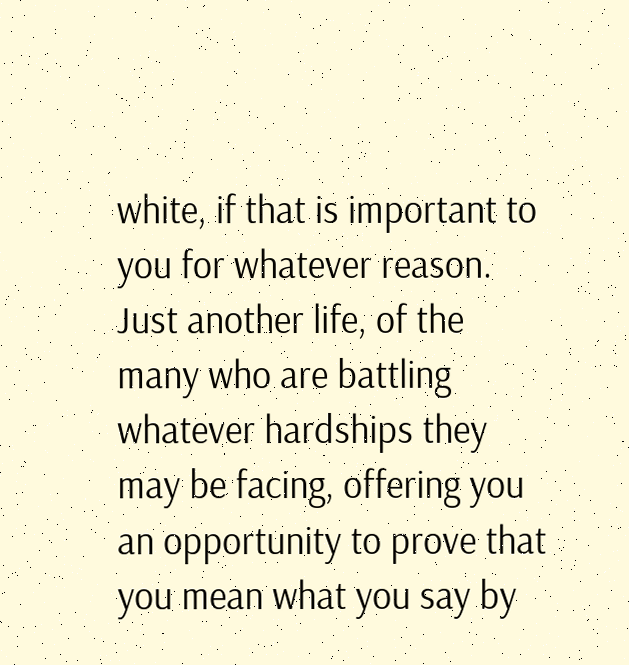white, if that is important to you for whatever reason.  Just another life, of the many who are battling whatever hardships they may be facing, offering you an opportunity to prove that you mean what you say by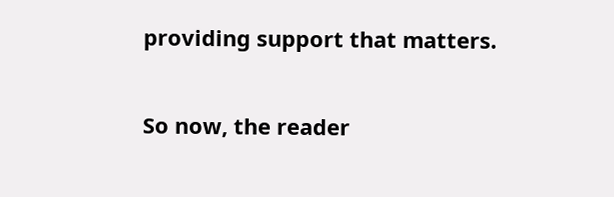providing support that matters.

So now, the reader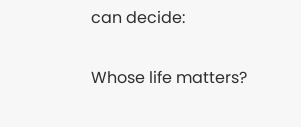can decide:

Whose life matters?